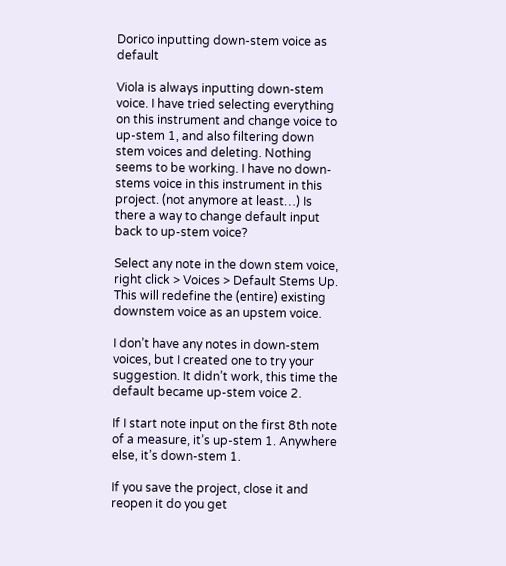Dorico inputting down-stem voice as default

Viola is always inputting down-stem voice. I have tried selecting everything on this instrument and change voice to up-stem 1, and also filtering down stem voices and deleting. Nothing seems to be working. I have no down-stems voice in this instrument in this project. (not anymore at least…) Is there a way to change default input back to up-stem voice?

Select any note in the down stem voice, right click > Voices > Default Stems Up. This will redefine the (entire) existing downstem voice as an upstem voice.

I don’t have any notes in down-stem voices, but I created one to try your suggestion. It didn’t work, this time the default became up-stem voice 2.

If I start note input on the first 8th note of a measure, it’s up-stem 1. Anywhere else, it’s down-stem 1.

If you save the project, close it and reopen it do you get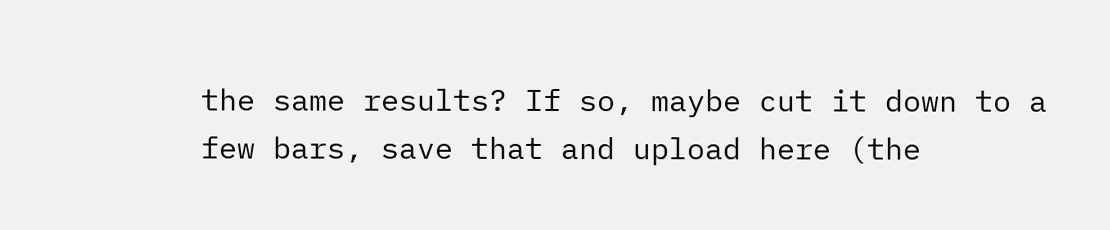the same results? If so, maybe cut it down to a few bars, save that and upload here (the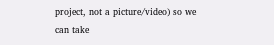project, not a picture/video) so we can take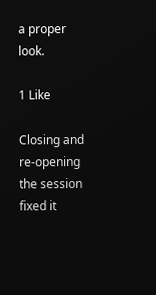a proper look.

1 Like

Closing and re-opening the session fixed it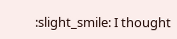:slight_smile: I thought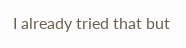I already tried that but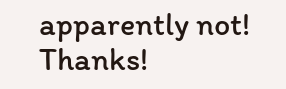apparently not! Thanks!